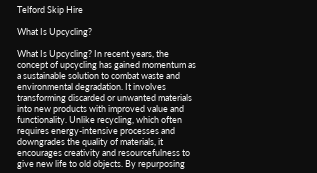Telford Skip Hire

What Is Upcycling?

What Is Upcycling? In recent years, the concept of upcycling has gained momentum as a sustainable solution to combat waste and environmental degradation. It involves transforming discarded or unwanted materials into new products with improved value and functionality. Unlike recycling, which often requires energy-intensive processes and downgrades the quality of materials, it encourages creativity and resourcefulness to give new life to old objects. By repurposing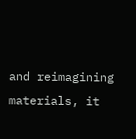and reimagining materials, it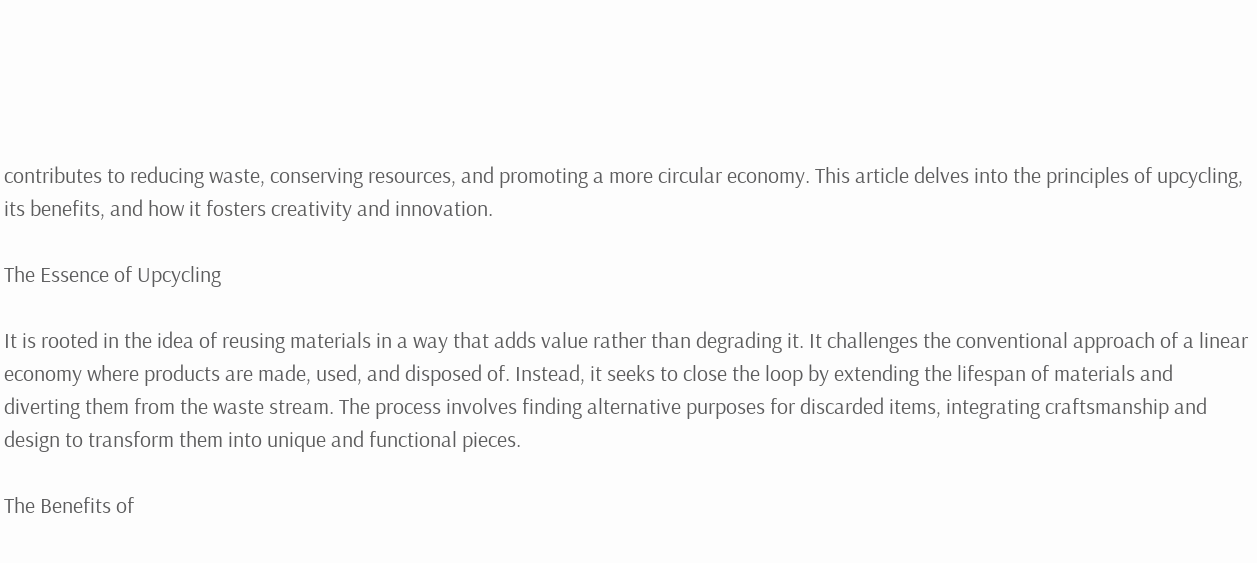contributes to reducing waste, conserving resources, and promoting a more circular economy. This article delves into the principles of upcycling, its benefits, and how it fosters creativity and innovation.

The Essence of Upcycling

It is rooted in the idea of reusing materials in a way that adds value rather than degrading it. It challenges the conventional approach of a linear economy where products are made, used, and disposed of. Instead, it seeks to close the loop by extending the lifespan of materials and diverting them from the waste stream. The process involves finding alternative purposes for discarded items, integrating craftsmanship and design to transform them into unique and functional pieces.

The Benefits of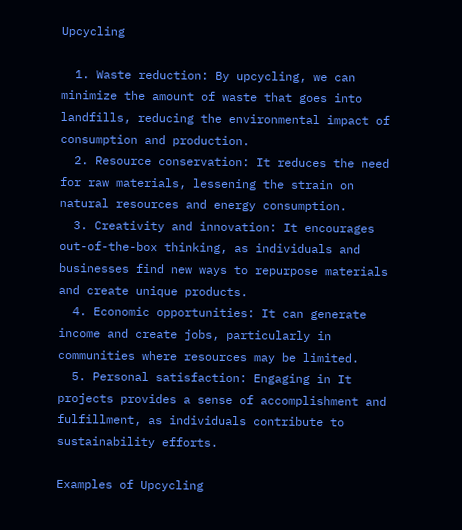Upcycling

  1. Waste reduction: By upcycling, we can minimize the amount of waste that goes into landfills, reducing the environmental impact of consumption and production.
  2. Resource conservation: It reduces the need for raw materials, lessening the strain on natural resources and energy consumption.
  3. Creativity and innovation: It encourages out-of-the-box thinking, as individuals and businesses find new ways to repurpose materials and create unique products.
  4. Economic opportunities: It can generate income and create jobs, particularly in communities where resources may be limited.
  5. Personal satisfaction: Engaging in It projects provides a sense of accomplishment and fulfillment, as individuals contribute to sustainability efforts.

Examples of Upcycling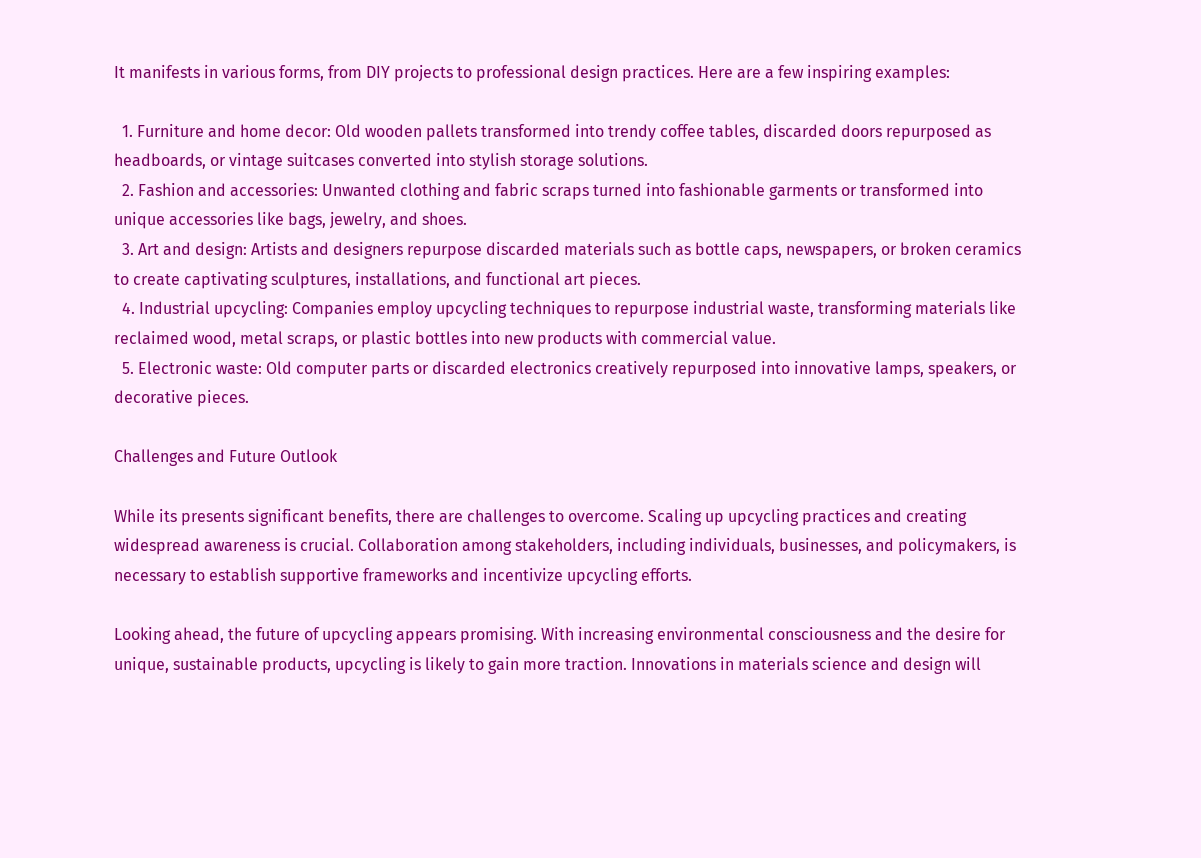It manifests in various forms, from DIY projects to professional design practices. Here are a few inspiring examples:

  1. Furniture and home decor: Old wooden pallets transformed into trendy coffee tables, discarded doors repurposed as headboards, or vintage suitcases converted into stylish storage solutions.
  2. Fashion and accessories: Unwanted clothing and fabric scraps turned into fashionable garments or transformed into unique accessories like bags, jewelry, and shoes.
  3. Art and design: Artists and designers repurpose discarded materials such as bottle caps, newspapers, or broken ceramics to create captivating sculptures, installations, and functional art pieces.
  4. Industrial upcycling: Companies employ upcycling techniques to repurpose industrial waste, transforming materials like reclaimed wood, metal scraps, or plastic bottles into new products with commercial value.
  5. Electronic waste: Old computer parts or discarded electronics creatively repurposed into innovative lamps, speakers, or decorative pieces.

Challenges and Future Outlook

While its presents significant benefits, there are challenges to overcome. Scaling up upcycling practices and creating widespread awareness is crucial. Collaboration among stakeholders, including individuals, businesses, and policymakers, is necessary to establish supportive frameworks and incentivize upcycling efforts.

Looking ahead, the future of upcycling appears promising. With increasing environmental consciousness and the desire for unique, sustainable products, upcycling is likely to gain more traction. Innovations in materials science and design will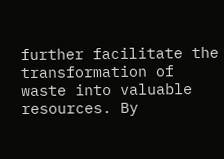further facilitate the transformation of waste into valuable resources. By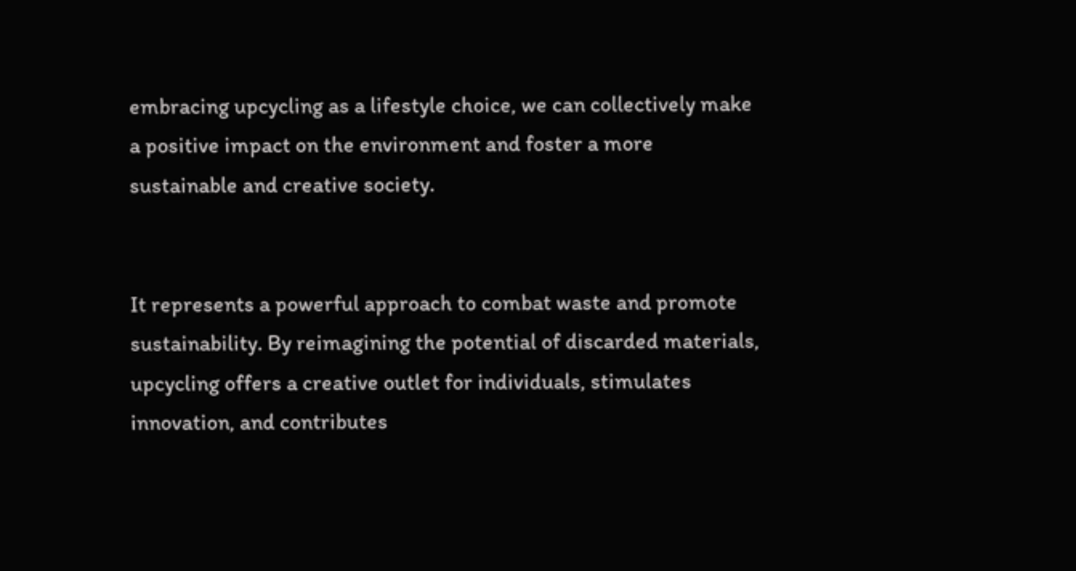embracing upcycling as a lifestyle choice, we can collectively make a positive impact on the environment and foster a more sustainable and creative society.


It represents a powerful approach to combat waste and promote sustainability. By reimagining the potential of discarded materials, upcycling offers a creative outlet for individuals, stimulates innovation, and contributes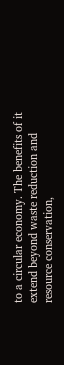to a circular economy. The benefits of it extend beyond waste reduction and resource conservation,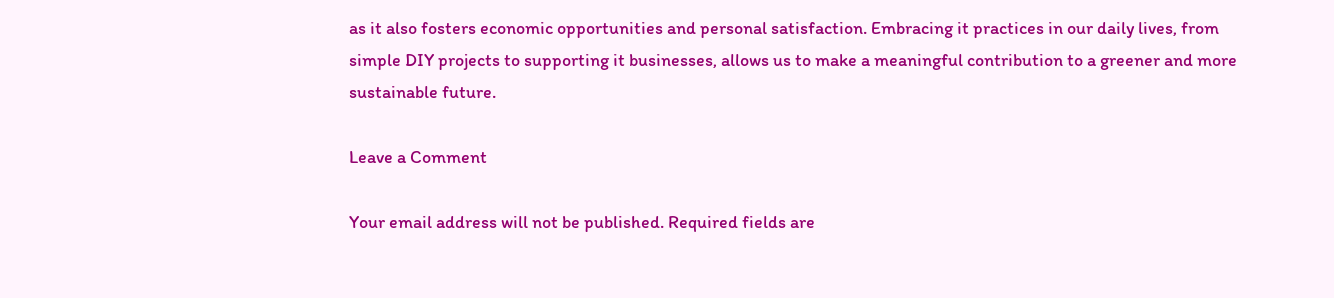as it also fosters economic opportunities and personal satisfaction. Embracing it practices in our daily lives, from simple DIY projects to supporting it businesses, allows us to make a meaningful contribution to a greener and more sustainable future.

Leave a Comment

Your email address will not be published. Required fields are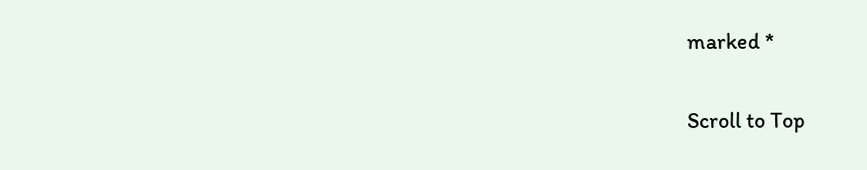marked *

Scroll to Top